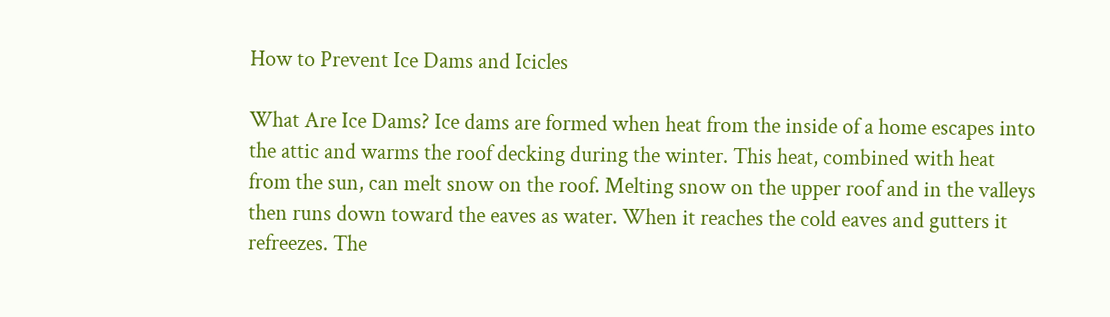How to Prevent Ice Dams and Icicles

What Are Ice Dams? Ice dams are formed when heat from the inside of a home escapes into the attic and warms the roof decking during the winter. This heat, combined with heat from the sun, can melt snow on the roof. Melting snow on the upper roof and in the valleys then runs down toward the eaves as water. When it reaches the cold eaves and gutters it refreezes. The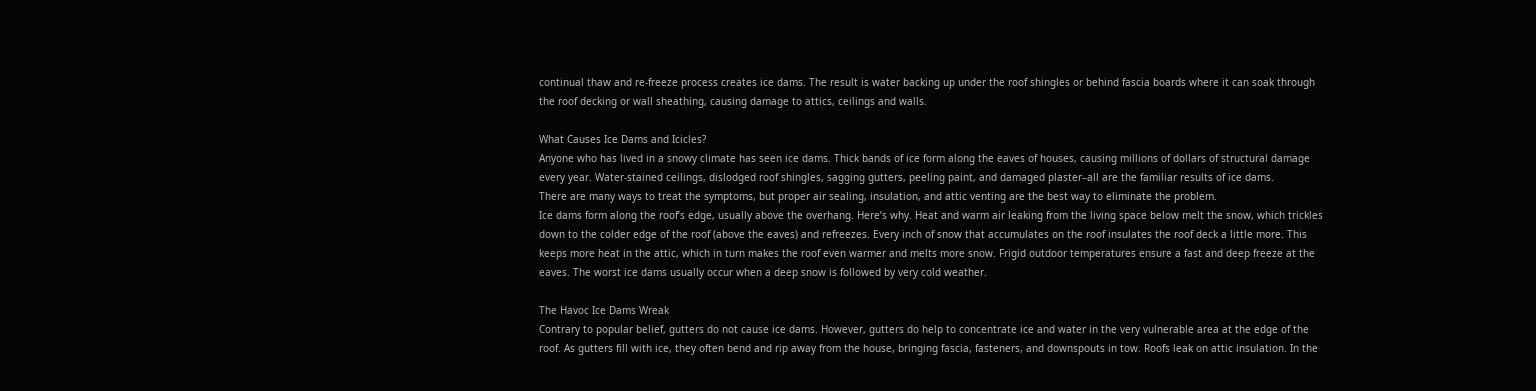continual thaw and re-freeze process creates ice dams. The result is water backing up under the roof shingles or behind fascia boards where it can soak through the roof decking or wall sheathing, causing damage to attics, ceilings and walls.

What Causes Ice Dams and Icicles?
Anyone who has lived in a snowy climate has seen ice dams. Thick bands of ice form along the eaves of houses, causing millions of dollars of structural damage every year. Water-stained ceilings, dislodged roof shingles, sagging gutters, peeling paint, and damaged plaster–all are the familiar results of ice dams.
There are many ways to treat the symptoms, but proper air sealing, insulation, and attic venting are the best way to eliminate the problem.
Ice dams form along the roof’s edge, usually above the overhang. Here’s why. Heat and warm air leaking from the living space below melt the snow, which trickles down to the colder edge of the roof (above the eaves) and refreezes. Every inch of snow that accumulates on the roof insulates the roof deck a little more. This keeps more heat in the attic, which in turn makes the roof even warmer and melts more snow. Frigid outdoor temperatures ensure a fast and deep freeze at the eaves. The worst ice dams usually occur when a deep snow is followed by very cold weather.

The Havoc Ice Dams Wreak
Contrary to popular belief, gutters do not cause ice dams. However, gutters do help to concentrate ice and water in the very vulnerable area at the edge of the roof. As gutters fill with ice, they often bend and rip away from the house, bringing fascia, fasteners, and downspouts in tow. Roofs leak on attic insulation. In the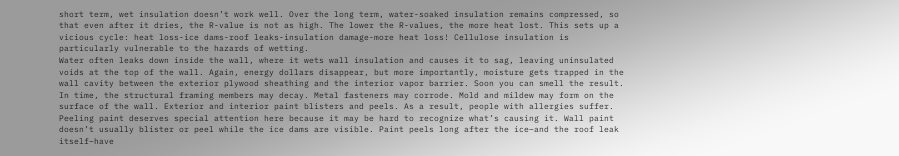short term, wet insulation doesn’t work well. Over the long term, water-soaked insulation remains compressed, so that even after it dries, the R-value is not as high. The lower the R-values, the more heat lost. This sets up a vicious cycle: heat loss-ice dams-roof leaks-insulation damage-more heat loss! Cellulose insulation is particularly vulnerable to the hazards of wetting.
Water often leaks down inside the wall, where it wets wall insulation and causes it to sag, leaving uninsulated voids at the top of the wall. Again, energy dollars disappear, but more importantly, moisture gets trapped in the wall cavity between the exterior plywood sheathing and the interior vapor barrier. Soon you can smell the result. In time, the structural framing members may decay. Metal fasteners may corrode. Mold and mildew may form on the surface of the wall. Exterior and interior paint blisters and peels. As a result, people with allergies suffer.
Peeling paint deserves special attention here because it may be hard to recognize what’s causing it. Wall paint doesn’t usually blister or peel while the ice dams are visible. Paint peels long after the ice–and the roof leak itself–have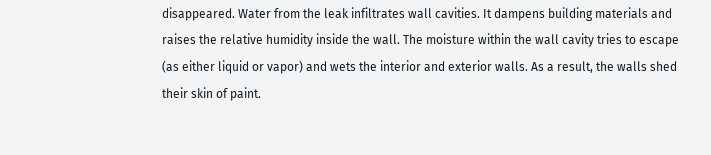disappeared. Water from the leak infiltrates wall cavities. It dampens building materials and raises the relative humidity inside the wall. The moisture within the wall cavity tries to escape (as either liquid or vapor) and wets the interior and exterior walls. As a result, the walls shed their skin of paint.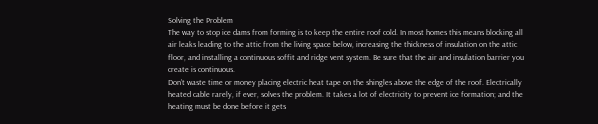Solving the Problem
The way to stop ice dams from forming is to keep the entire roof cold. In most homes this means blocking all air leaks leading to the attic from the living space below, increasing the thickness of insulation on the attic floor, and installing a continuous soffit and ridge vent system. Be sure that the air and insulation barrier you create is continuous.
Don’t waste time or money placing electric heat tape on the shingles above the edge of the roof. Electrically heated cable rarely, if ever, solves the problem. It takes a lot of electricity to prevent ice formation; and the heating must be done before it gets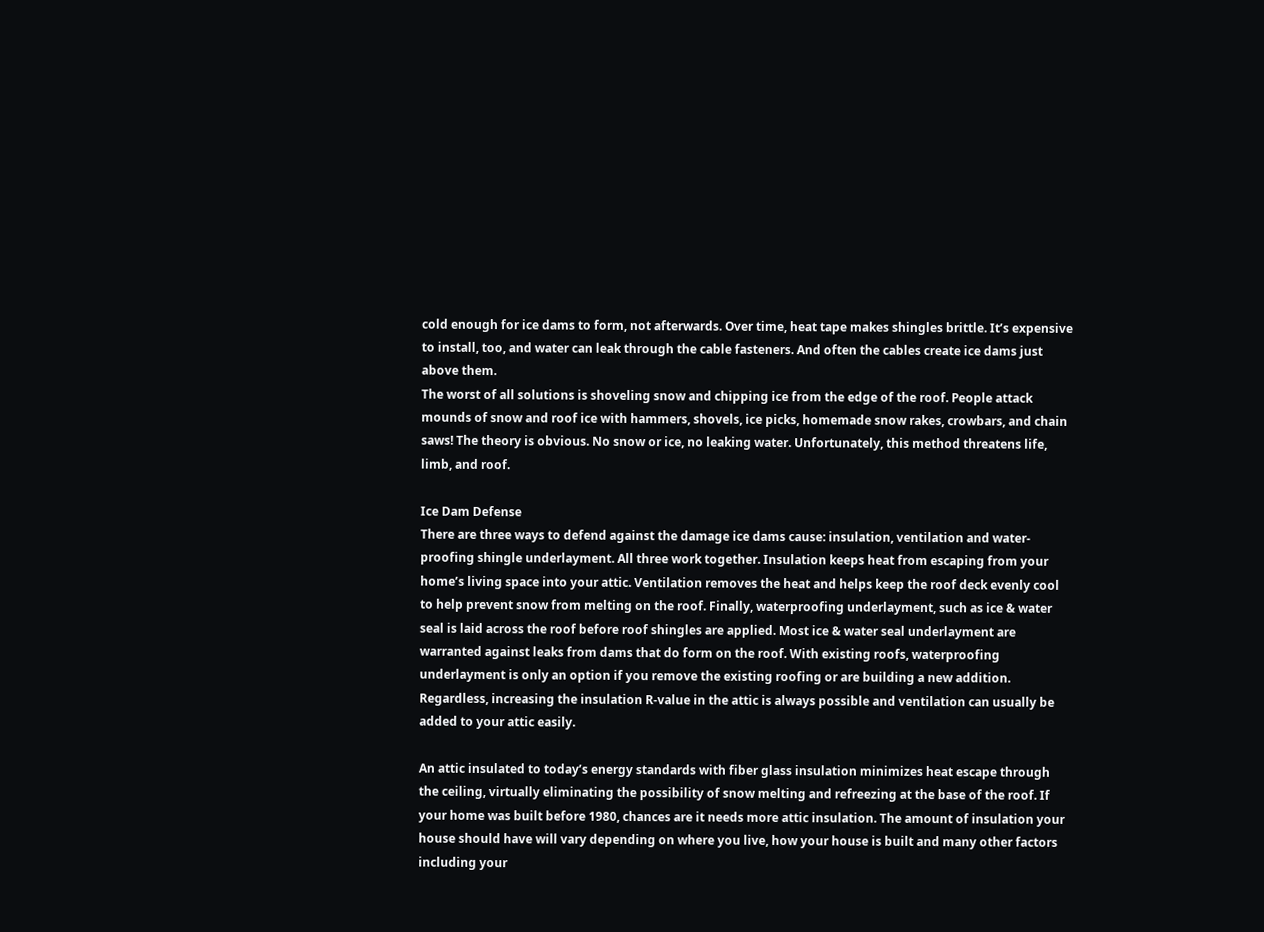cold enough for ice dams to form, not afterwards. Over time, heat tape makes shingles brittle. It’s expensive to install, too, and water can leak through the cable fasteners. And often the cables create ice dams just above them.
The worst of all solutions is shoveling snow and chipping ice from the edge of the roof. People attack mounds of snow and roof ice with hammers, shovels, ice picks, homemade snow rakes, crowbars, and chain saws! The theory is obvious. No snow or ice, no leaking water. Unfortunately, this method threatens life, limb, and roof.

Ice Dam Defense
There are three ways to defend against the damage ice dams cause: insulation, ventilation and water-proofing shingle underlayment. All three work together. Insulation keeps heat from escaping from your home’s living space into your attic. Ventilation removes the heat and helps keep the roof deck evenly cool to help prevent snow from melting on the roof. Finally, waterproofing underlayment, such as ice & water seal is laid across the roof before roof shingles are applied. Most ice & water seal underlayment are warranted against leaks from dams that do form on the roof. With existing roofs, waterproofing underlayment is only an option if you remove the existing roofing or are building a new addition. Regardless, increasing the insulation R-value in the attic is always possible and ventilation can usually be added to your attic easily.

An attic insulated to today’s energy standards with fiber glass insulation minimizes heat escape through the ceiling, virtually eliminating the possibility of snow melting and refreezing at the base of the roof. If your home was built before 1980, chances are it needs more attic insulation. The amount of insulation your house should have will vary depending on where you live, how your house is built and many other factors including your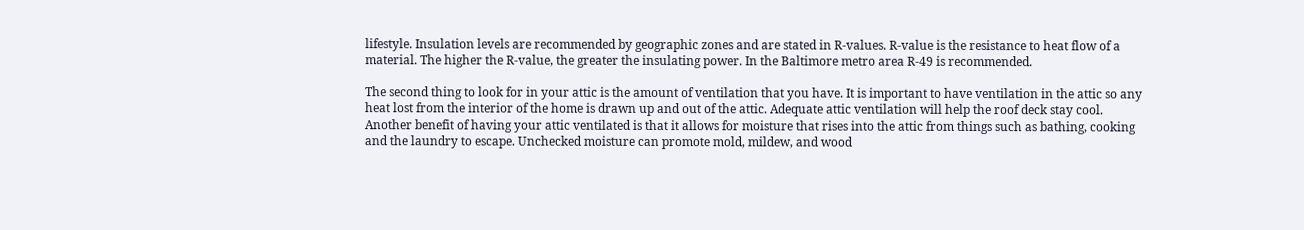lifestyle. Insulation levels are recommended by geographic zones and are stated in R-values. R-value is the resistance to heat flow of a material. The higher the R-value, the greater the insulating power. In the Baltimore metro area R-49 is recommended.

The second thing to look for in your attic is the amount of ventilation that you have. It is important to have ventilation in the attic so any heat lost from the interior of the home is drawn up and out of the attic. Adequate attic ventilation will help the roof deck stay cool. Another benefit of having your attic ventilated is that it allows for moisture that rises into the attic from things such as bathing, cooking and the laundry to escape. Unchecked moisture can promote mold, mildew, and wood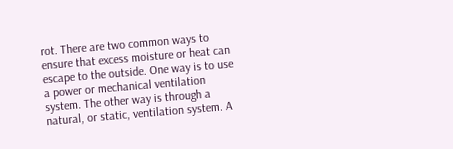rot. There are two common ways to ensure that excess moisture or heat can escape to the outside. One way is to use a power or mechanical ventilation system. The other way is through a natural, or static, ventilation system. A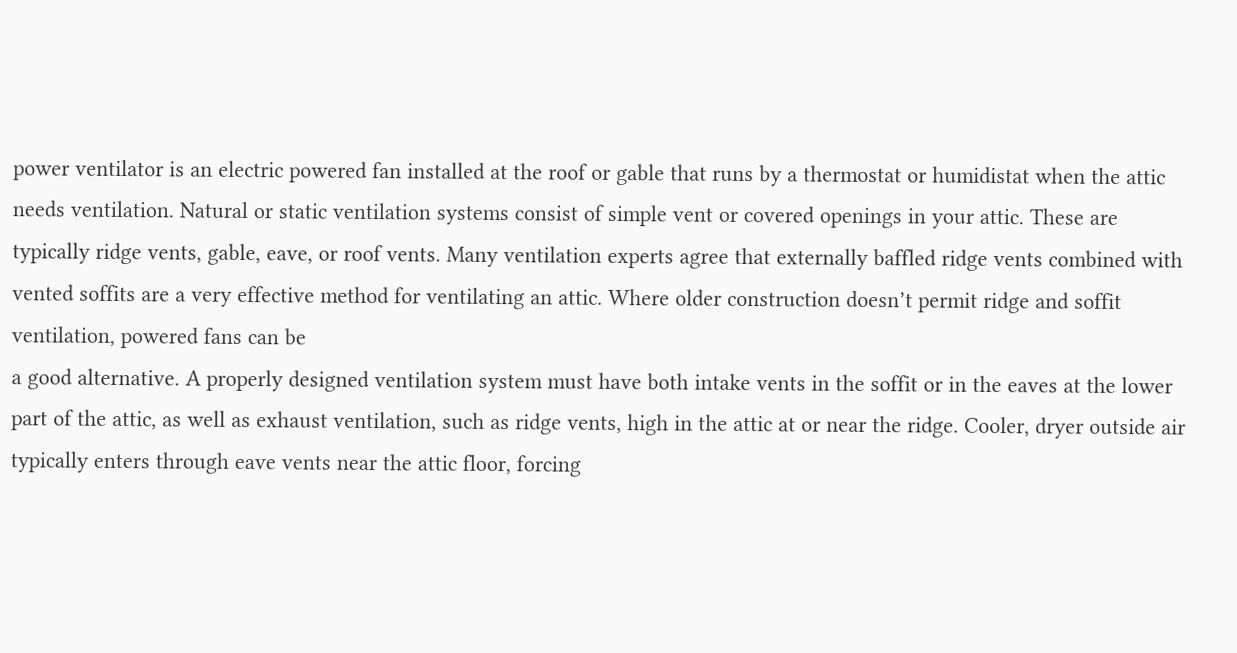power ventilator is an electric powered fan installed at the roof or gable that runs by a thermostat or humidistat when the attic needs ventilation. Natural or static ventilation systems consist of simple vent or covered openings in your attic. These are typically ridge vents, gable, eave, or roof vents. Many ventilation experts agree that externally baffled ridge vents combined with vented soffits are a very effective method for ventilating an attic. Where older construction doesn’t permit ridge and soffit ventilation, powered fans can be
a good alternative. A properly designed ventilation system must have both intake vents in the soffit or in the eaves at the lower part of the attic, as well as exhaust ventilation, such as ridge vents, high in the attic at or near the ridge. Cooler, dryer outside air typically enters through eave vents near the attic floor, forcing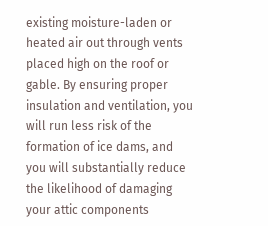existing moisture-laden or heated air out through vents placed high on the roof or gable. By ensuring proper insulation and ventilation, you will run less risk of the formation of ice dams, and you will substantially reduce the likelihood of damaging your attic components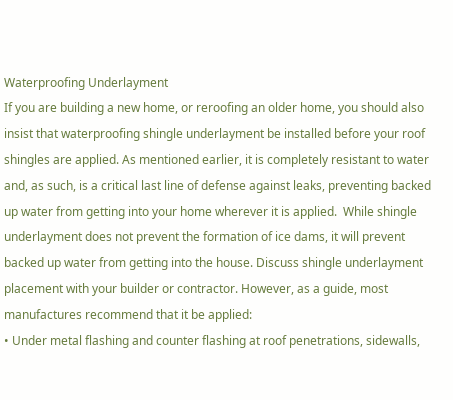Waterproofing Underlayment
If you are building a new home, or reroofing an older home, you should also insist that waterproofing shingle underlayment be installed before your roof shingles are applied. As mentioned earlier, it is completely resistant to water and, as such, is a critical last line of defense against leaks, preventing backed up water from getting into your home wherever it is applied.  While shingle underlayment does not prevent the formation of ice dams, it will prevent backed up water from getting into the house. Discuss shingle underlayment placement with your builder or contractor. However, as a guide, most manufactures recommend that it be applied:
• Under metal flashing and counter flashing at roof penetrations, sidewalls,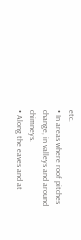etc.
• In areas where roof pitches change, in valleys and around chimneys.
• Along the eaves and at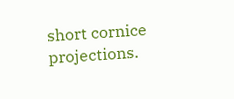short cornice projections.